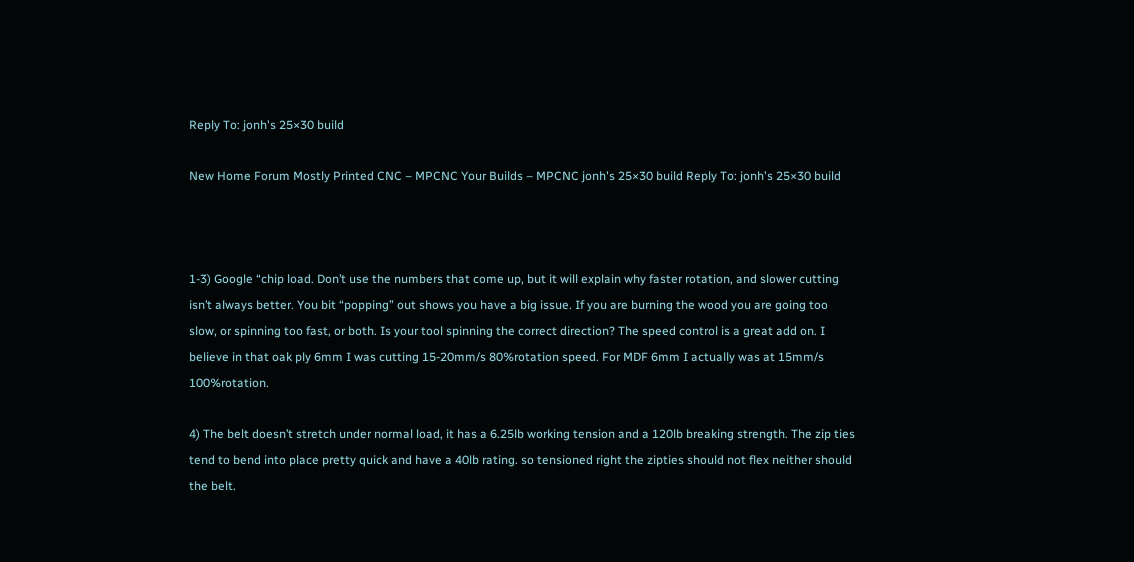Reply To: jonh's 25×30 build

New Home Forum Mostly Printed CNC – MPCNC Your Builds – MPCNC jonh's 25×30 build Reply To: jonh's 25×30 build



1-3) Google “chip load. Don’t use the numbers that come up, but it will explain why faster rotation, and slower cutting isn’t always better. You bit “popping” out shows you have a big issue. If you are burning the wood you are going too slow, or spinning too fast, or both. Is your tool spinning the correct direction? The speed control is a great add on. I believe in that oak ply 6mm I was cutting 15-20mm/s 80%rotation speed. For MDF 6mm I actually was at 15mm/s 100%rotation.

4) The belt doesn’t stretch under normal load, it has a 6.25lb working tension and a 120lb breaking strength. The zip ties tend to bend into place pretty quick and have a 40lb rating. so tensioned right the zipties should not flex neither should the belt.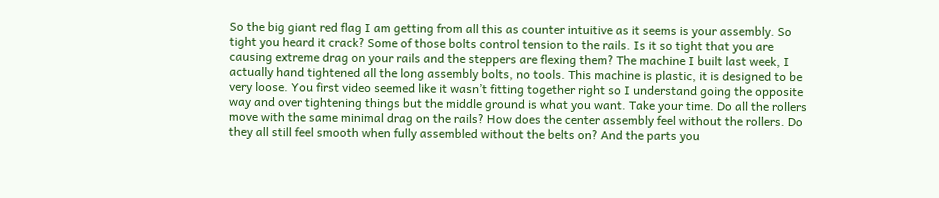So the big giant red flag I am getting from all this as counter intuitive as it seems is your assembly. So tight you heard it crack? Some of those bolts control tension to the rails. Is it so tight that you are causing extreme drag on your rails and the steppers are flexing them? The machine I built last week, I actually hand tightened all the long assembly bolts, no tools. This machine is plastic, it is designed to be very loose. You first video seemed like it wasn’t fitting together right so I understand going the opposite way and over tightening things but the middle ground is what you want. Take your time. Do all the rollers move with the same minimal drag on the rails? How does the center assembly feel without the rollers. Do they all still feel smooth when fully assembled without the belts on? And the parts you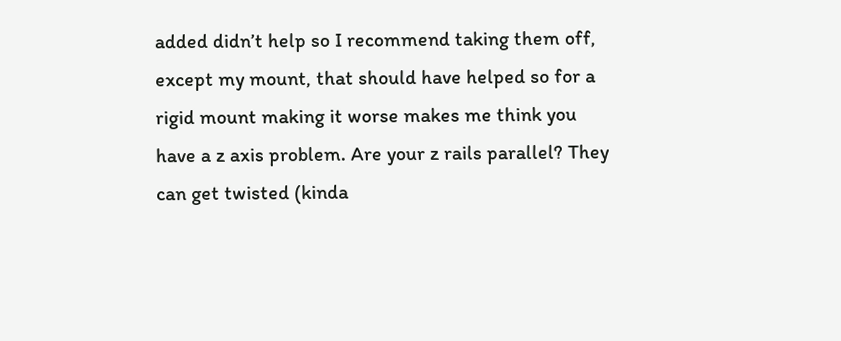added didn’t help so I recommend taking them off, except my mount, that should have helped so for a rigid mount making it worse makes me think you have a z axis problem. Are your z rails parallel? They can get twisted (kinda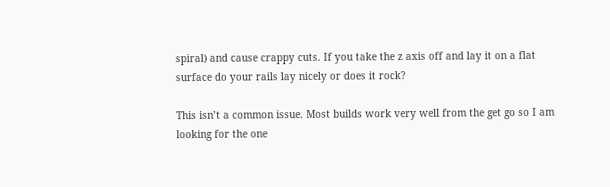spiral) and cause crappy cuts. If you take the z axis off and lay it on a flat surface do your rails lay nicely or does it rock?

This isn’t a common issue. Most builds work very well from the get go so I am looking for the one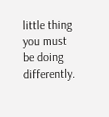little thing you must be doing differently.